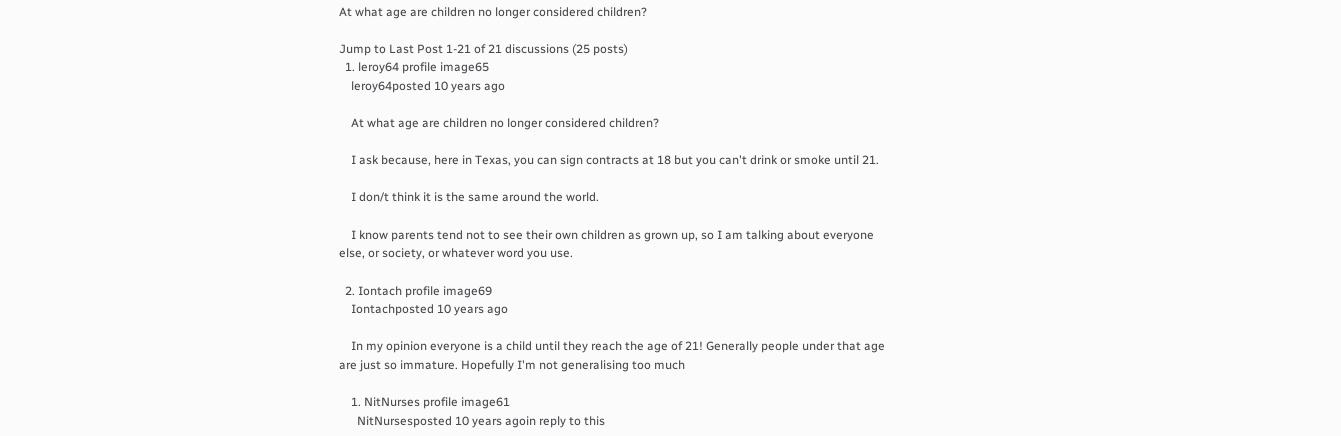At what age are children no longer considered children?

Jump to Last Post 1-21 of 21 discussions (25 posts)
  1. leroy64 profile image65
    leroy64posted 10 years ago

    At what age are children no longer considered children?

    I ask because, here in Texas, you can sign contracts at 18 but you can't drink or smoke until 21.

    I don/t think it is the same around the world.

    I know parents tend not to see their own children as grown up, so I am talking about everyone else, or society, or whatever word you use.

  2. Iontach profile image69
    Iontachposted 10 years ago

    In my opinion everyone is a child until they reach the age of 21! Generally people under that age are just so immature. Hopefully I'm not generalising too much

    1. NitNurses profile image61
      NitNursesposted 10 years agoin reply to this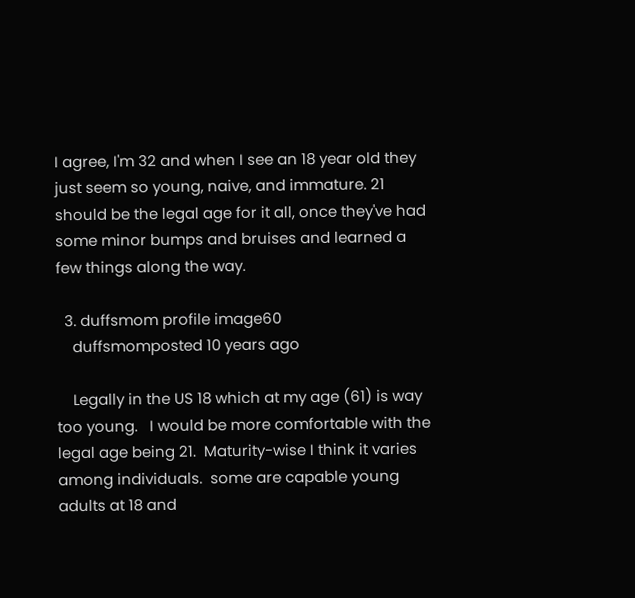I agree, I'm 32 and when I see an 18 year old they just seem so young, naive, and immature. 21 should be the legal age for it all, once they've had some minor bumps and bruises and learned a few things along the way.

  3. duffsmom profile image60
    duffsmomposted 10 years ago

    Legally in the US 18 which at my age (61) is way too young.   I would be more comfortable with the legal age being 21.  Maturity-wise I think it varies among individuals.  some are capable young adults at 18 and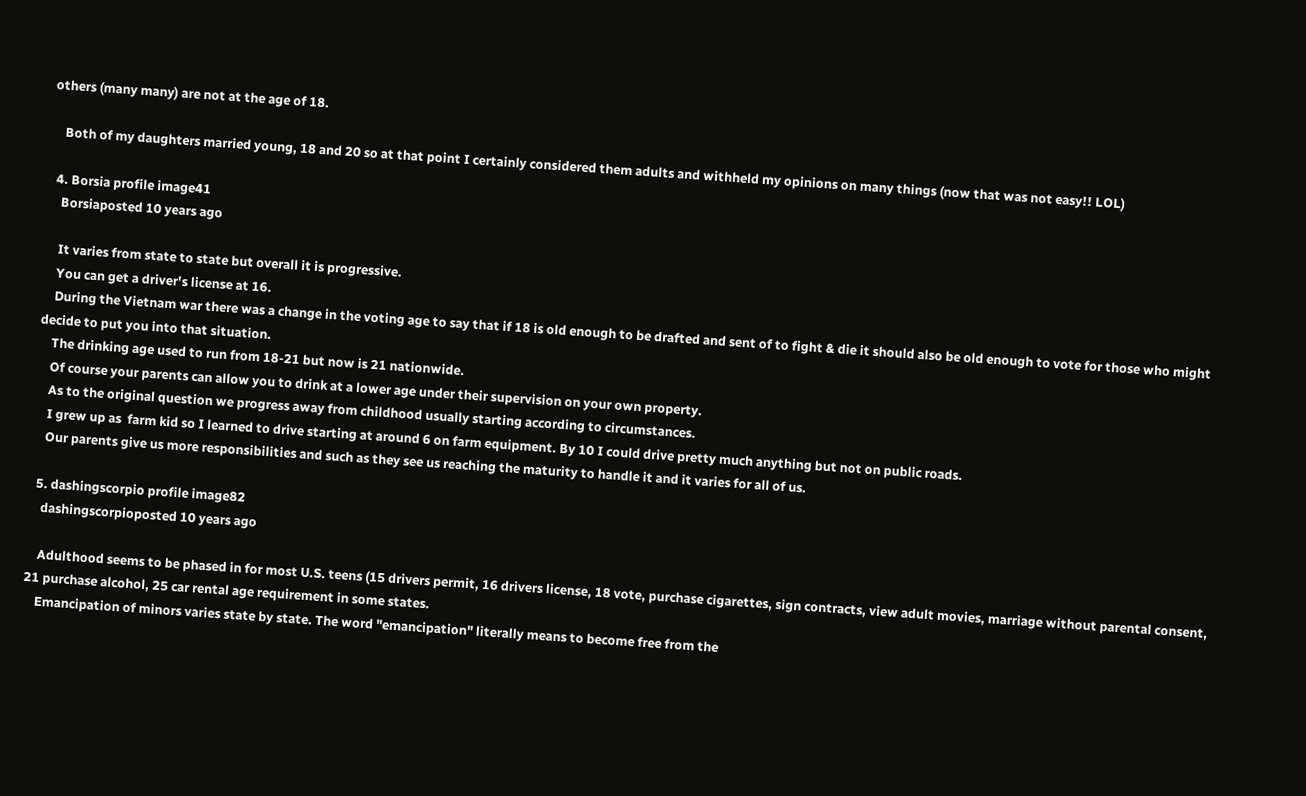others (many many) are not at the age of 18.

    Both of my daughters married young, 18 and 20 so at that point I certainly considered them adults and withheld my opinions on many things (now that was not easy!! LOL)

  4. Borsia profile image41
    Borsiaposted 10 years ago

    It varies from state to state but overall it is progressive.
    You can get a driver's license at 16.
    During the Vietnam war there was a change in the voting age to say that if 18 is old enough to be drafted and sent of to fight & die it should also be old enough to vote for those who might decide to put you into that situation.
    The drinking age used to run from 18-21 but now is 21 nationwide.
    Of course your parents can allow you to drink at a lower age under their supervision on your own property.
    As to the original question we progress away from childhood usually starting according to circumstances.
    I grew up as  farm kid so I learned to drive starting at around 6 on farm equipment. By 10 I could drive pretty much anything but not on public roads.
    Our parents give us more responsibilities and such as they see us reaching the maturity to handle it and it varies for all of us.

  5. dashingscorpio profile image82
    dashingscorpioposted 10 years ago

    Adulthood seems to be phased in for most U.S. teens (15 drivers permit, 16 drivers license, 18 vote, purchase cigarettes, sign contracts, view adult movies, marriage without parental consent, 21 purchase alcohol, 25 car rental age requirement in some states.
    Emancipation of minors varies state by state. The word "emancipation" literally means to become free from the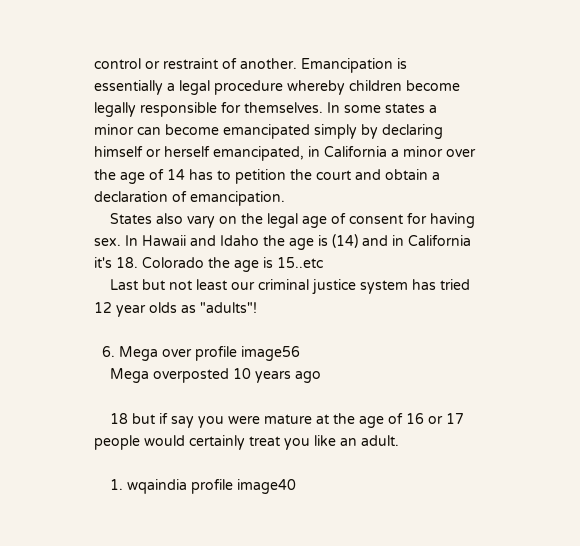control or restraint of another. Emancipation is essentially a legal procedure whereby children become legally responsible for themselves. In some states a minor can become emancipated simply by declaring himself or herself emancipated, in California a minor over the age of 14 has to petition the court and obtain a declaration of emancipation.
    States also vary on the legal age of consent for having sex. In Hawaii and Idaho the age is (14) and in California it's 18. Colorado the age is 15..etc
    Last but not least our criminal justice system has tried 12 year olds as "adults"!

  6. Mega over profile image56
    Mega overposted 10 years ago

    18 but if say you were mature at the age of 16 or 17 people would certainly treat you like an adult.

    1. wqaindia profile image40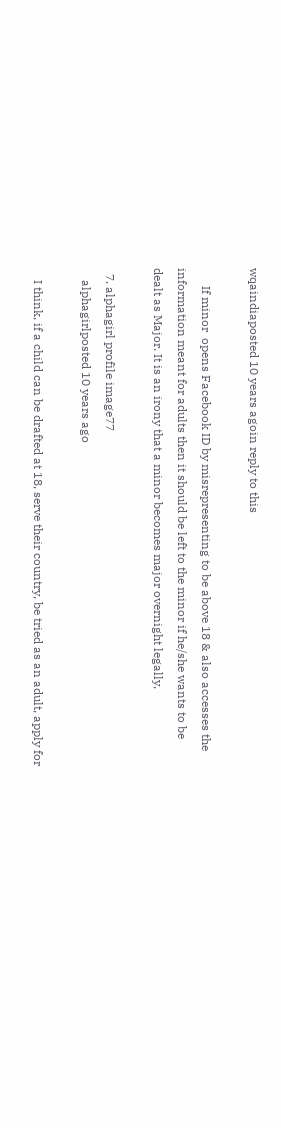wqaindiaposted 10 years agoin reply to this

      If minor  opens Facebook ID by misrepresenting to be above 18 & also accesses the information meant for adults then it should be left to the minor if he/she wants to be dealt as Major. It is an irony that a minor becomes major overnight legally,

  7. alphagirl profile image77
    alphagirlposted 10 years ago

    I think, if a child can be drafted at 18, serve their country, be tried as an adult, apply for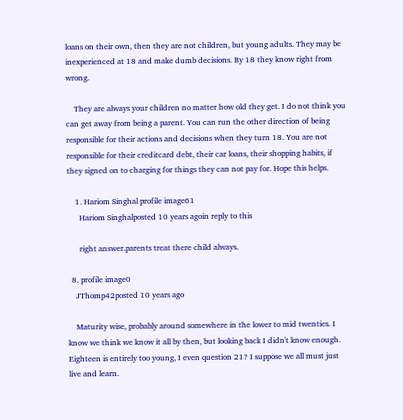loans on their own, then they are not children, but young adults. They may be inexperienced at 18 and make dumb decisions. By 18 they know right from wrong.

    They are always your children no matter how old they get. I do not think you can get away from being a parent. You can run the other direction of being responsible for their actions and decisions when they turn 18. You are not responsible for their creditcard debt, their car loans, their shopping habits, if they signed on to charging for things they can not pay for. Hope this helps.

    1. Hariom Singhal profile image61
      Hariom Singhalposted 10 years agoin reply to this

      right answer.parents treat there child always.

  8. profile image0
    JThomp42posted 10 years ago

    Maturity wise, probably around somewhere in the lower to mid twenties. I know we think we know it all by then, but looking back I didn't know enough. Eighteen is entirely too young, I even question 21? I suppose we all must just live and learn.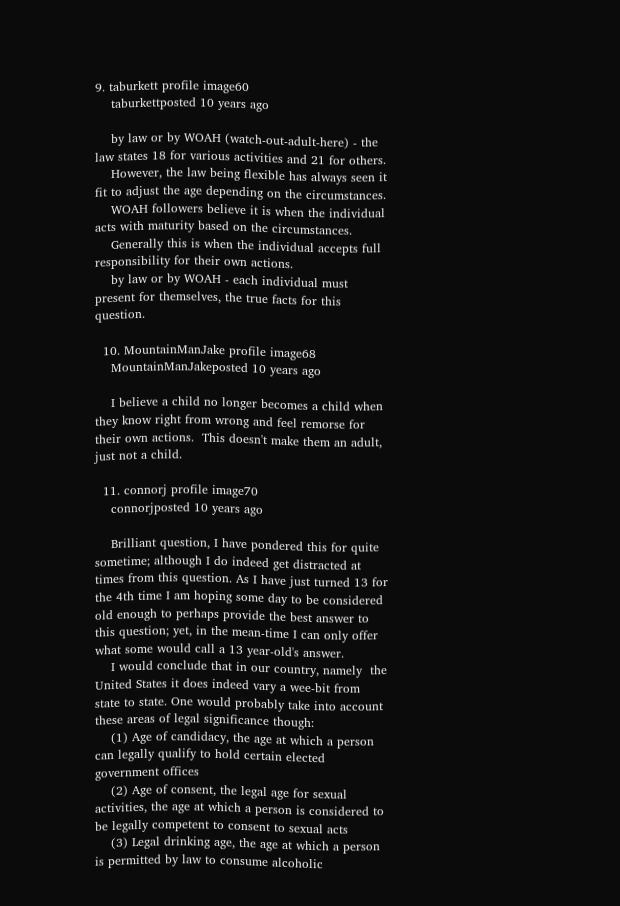9. taburkett profile image60
    taburkettposted 10 years ago

    by law or by WOAH (watch-out-adult-here) - the law states 18 for various activities and 21 for others.
    However, the law being flexible has always seen it fit to adjust the age depending on the circumstances.
    WOAH followers believe it is when the individual acts with maturity based on the circumstances.
    Generally this is when the individual accepts full responsibility for their own actions.
    by law or by WOAH - each individual must present for themselves, the true facts for this question.

  10. MountainManJake profile image68
    MountainManJakeposted 10 years ago

    I believe a child no longer becomes a child when they know right from wrong and feel remorse for their own actions.  This doesn't make them an adult, just not a child.

  11. connorj profile image70
    connorjposted 10 years ago

    Brilliant question, I have pondered this for quite sometime; although I do indeed get distracted at times from this question. As I have just turned 13 for the 4th time I am hoping some day to be considered old enough to perhaps provide the best answer to this question; yet, in the mean-time I can only offer what some would call a 13 year-old's answer.
    I would conclude that in our country, namely  the United States it does indeed vary a wee-bit from state to state. One would probably take into account these areas of legal significance though:
    (1) Age of candidacy, the age at which a person can legally qualify to hold certain elected government offices
    (2) Age of consent, the legal age for sexual activities, the age at which a person is considered to be legally competent to consent to sexual acts
    (3) Legal drinking age, the age at which a person is permitted by law to consume alcoholic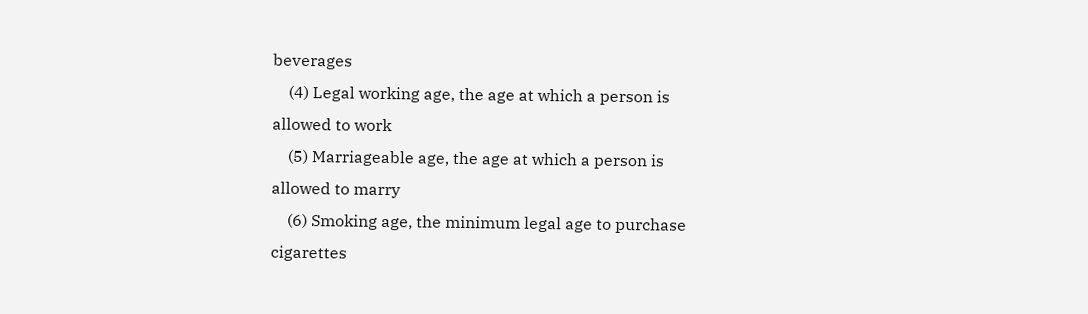beverages
    (4) Legal working age, the age at which a person is allowed to work
    (5) Marriageable age, the age at which a person is allowed to marry
    (6) Smoking age, the minimum legal age to purchase cigarettes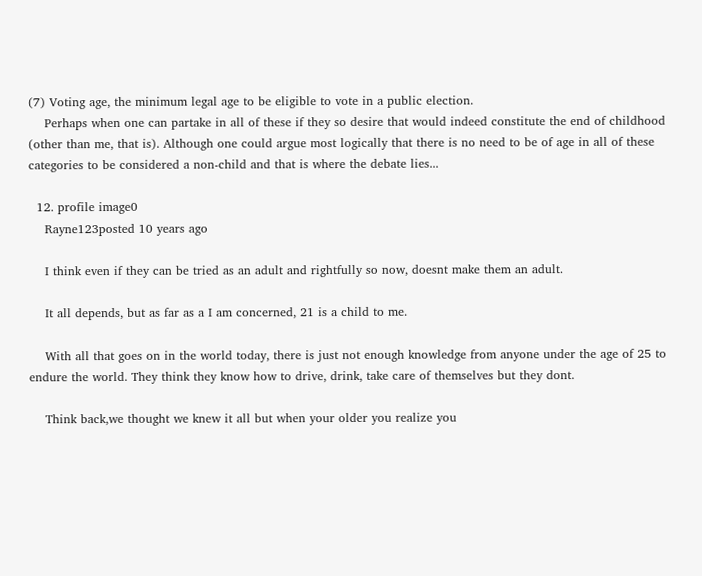(7) Voting age, the minimum legal age to be eligible to vote in a public election.
    Perhaps when one can partake in all of these if they so desire that would indeed constitute the end of childhood (other than me, that is). Although one could argue most logically that there is no need to be of age in all of these categories to be considered a non-child and that is where the debate lies...

  12. profile image0
    Rayne123posted 10 years ago

    I think even if they can be tried as an adult and rightfully so now, doesnt make them an adult.

    It all depends, but as far as a I am concerned, 21 is a child to me.

    With all that goes on in the world today, there is just not enough knowledge from anyone under the age of 25 to endure the world. They think they know how to drive, drink, take care of themselves but they dont.

    Think back,we thought we knew it all but when your older you realize you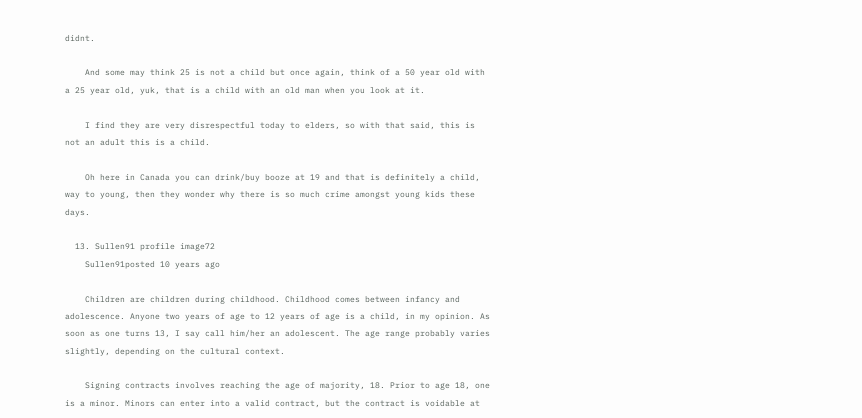didnt.

    And some may think 25 is not a child but once again, think of a 50 year old with a 25 year old, yuk, that is a child with an old man when you look at it.

    I find they are very disrespectful today to elders, so with that said, this is not an adult this is a child.

    Oh here in Canada you can drink/buy booze at 19 and that is definitely a child, way to young, then they wonder why there is so much crime amongst young kids these days.

  13. Sullen91 profile image72
    Sullen91posted 10 years ago

    Children are children during childhood. Childhood comes between infancy and adolescence. Anyone two years of age to 12 years of age is a child, in my opinion. As soon as one turns 13, I say call him/her an adolescent. The age range probably varies slightly, depending on the cultural context.

    Signing contracts involves reaching the age of majority, 18. Prior to age 18, one is a minor. Minors can enter into a valid contract, but the contract is voidable at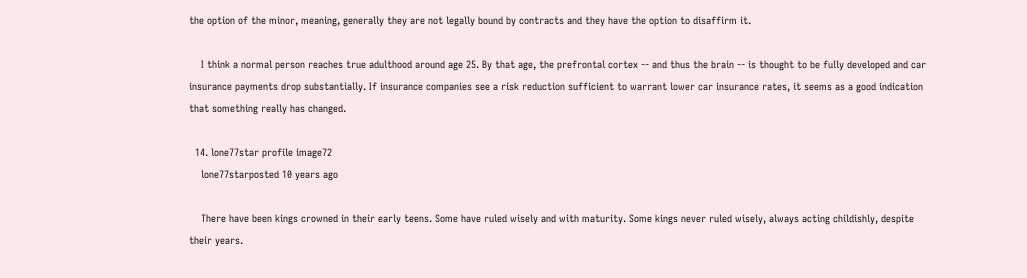the option of the minor, meaning, generally they are not legally bound by contracts and they have the option to disaffirm it.

    I think a normal person reaches true adulthood around age 25. By that age, the prefrontal cortex -- and thus the brain -- is thought to be fully developed and car insurance payments drop substantially. If insurance companies see a risk reduction sufficient to warrant lower car insurance rates, it seems as a good indication that something really has changed.

  14. lone77star profile image72
    lone77starposted 10 years ago

    There have been kings crowned in their early teens. Some have ruled wisely and with maturity. Some kings never ruled wisely, always acting childishly, despite their years.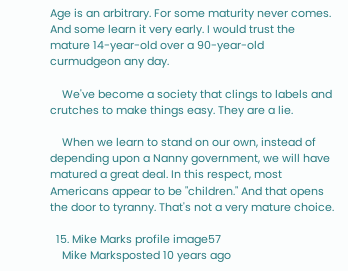Age is an arbitrary. For some maturity never comes. And some learn it very early. I would trust the mature 14-year-old over a 90-year-old curmudgeon any day.

    We've become a society that clings to labels and crutches to make things easy. They are a lie.

    When we learn to stand on our own, instead of depending upon a Nanny government, we will have matured a great deal. In this respect, most Americans appear to be "children." And that opens the door to tyranny. That's not a very mature choice.

  15. Mike Marks profile image57
    Mike Marksposted 10 years ago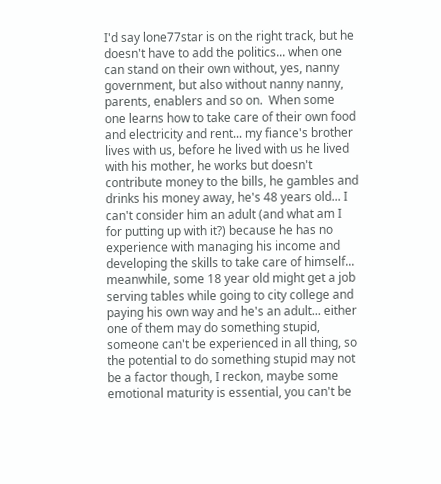I'd say lone77star is on the right track, but he doesn't have to add the politics... when one can stand on their own without, yes, nanny government, but also without nanny nanny, parents, enablers and so on.  When some one learns how to take care of their own food and electricity and rent... my fiance's brother lives with us, before he lived with us he lived with his mother, he works but doesn't contribute money to the bills, he gambles and drinks his money away, he's 48 years old... I can't consider him an adult (and what am I for putting up with it?) because he has no experience with managing his income and developing the skills to take care of himself... meanwhile, some 18 year old might get a job serving tables while going to city college and paying his own way and he's an adult... either one of them may do something stupid, someone can't be experienced in all thing, so the potential to do something stupid may not be a factor though, I reckon, maybe some emotional maturity is essential, you can't be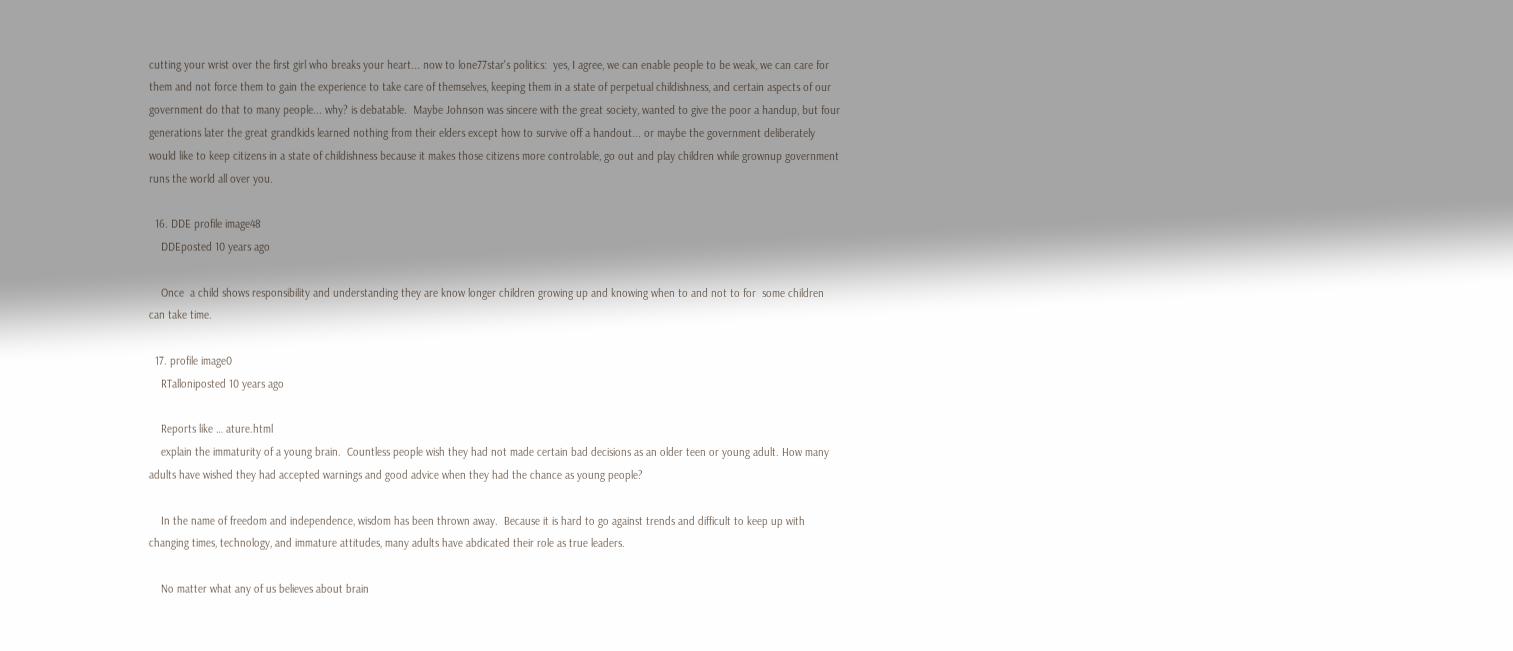cutting your wrist over the first girl who breaks your heart... now to lone77star's politics:  yes, I agree, we can enable people to be weak, we can care for them and not force them to gain the experience to take care of themselves, keeping them in a state of perpetual childishness, and certain aspects of our government do that to many people... why? is debatable.  Maybe Johnson was sincere with the great society, wanted to give the poor a handup, but four generations later the great grandkids learned nothing from their elders except how to survive off a handout... or maybe the government deliberately would like to keep citizens in a state of childishness because it makes those citizens more controlable, go out and play children while grownup government runs the world all over you.

  16. DDE profile image48
    DDEposted 10 years ago

    Once  a child shows responsibility and understanding they are know longer children growing up and knowing when to and not to for  some children  can take time.

  17. profile image0
    RTalloniposted 10 years ago

    Reports like … ature.html
    explain the immaturity of a young brain.  Countless people wish they had not made certain bad decisions as an older teen or young adult. How many adults have wished they had accepted warnings and good advice when they had the chance as young people?

    In the name of freedom and independence, wisdom has been thrown away.  Because it is hard to go against trends and difficult to keep up with changing times, technology, and immature attitudes, many adults have abdicated their role as true leaders.

    No matter what any of us believes about brain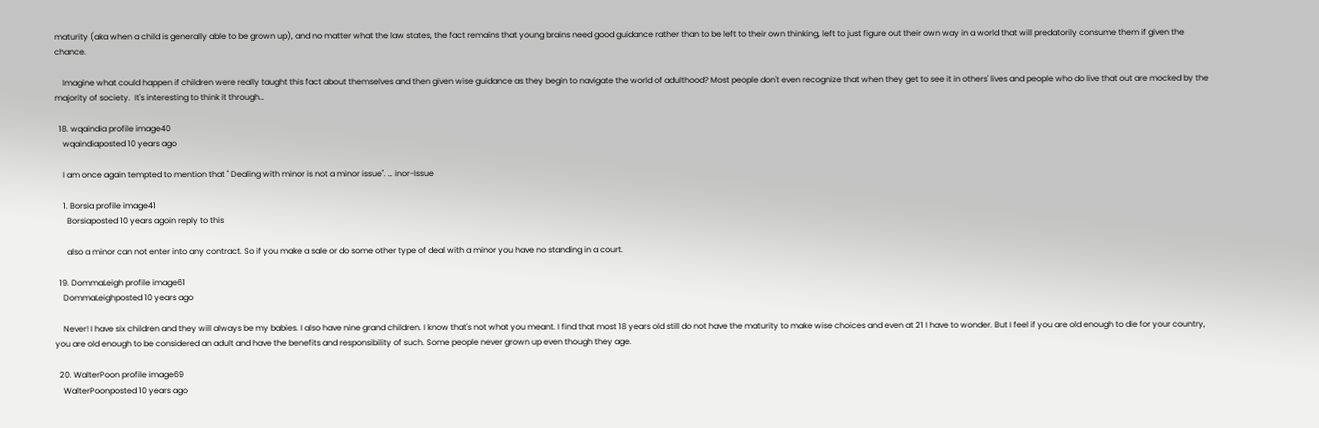maturity (aka when a child is generally able to be grown up), and no matter what the law states, the fact remains that young brains need good guidance rather than to be left to their own thinking, left to just figure out their own way in a world that will predatorily consume them if given the chance.

    Imagine what could happen if children were really taught this fact about themselves and then given wise guidance as they begin to navigate the world of adulthood? Most people don't even recognize that when they get to see it in others' lives and people who do live that out are mocked by the majority of society.  It's interesting to think it through…

  18. wqaindia profile image40
    wqaindiaposted 10 years ago

    I am once again tempted to mention that " Dealing with minor is not a minor issue". … inor-Issue

    1. Borsia profile image41
      Borsiaposted 10 years agoin reply to this

      also a minor can not enter into any contract. So if you make a sale or do some other type of deal with a minor you have no standing in a court.

  19. DommaLeigh profile image61
    DommaLeighposted 10 years ago

    Never! I have six children and they will always be my babies. I also have nine grand children. I know that's not what you meant. I find that most 18 years old still do not have the maturity to make wise choices and even at 21 I have to wonder. But I feel if you are old enough to die for your country, you are old enough to be considered an adult and have the benefits and responsibility of such. Some people never grown up even though they age.

  20. WalterPoon profile image69
    WalterPoonposted 10 years ago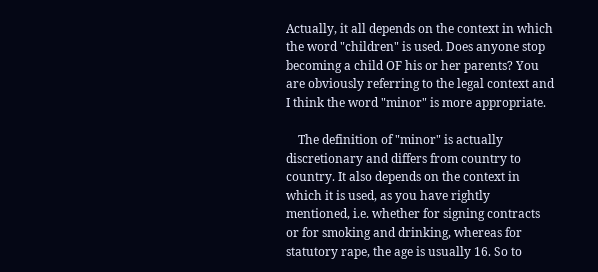Actually, it all depends on the context in which the word "children" is used. Does anyone stop becoming a child OF his or her parents? You are obviously referring to the legal context and I think the word "minor" is more appropriate.

    The definition of "minor" is actually discretionary and differs from country to country. It also depends on the context in which it is used, as you have rightly mentioned, i.e. whether for signing contracts or for smoking and drinking, whereas for statutory rape, the age is usually 16. So to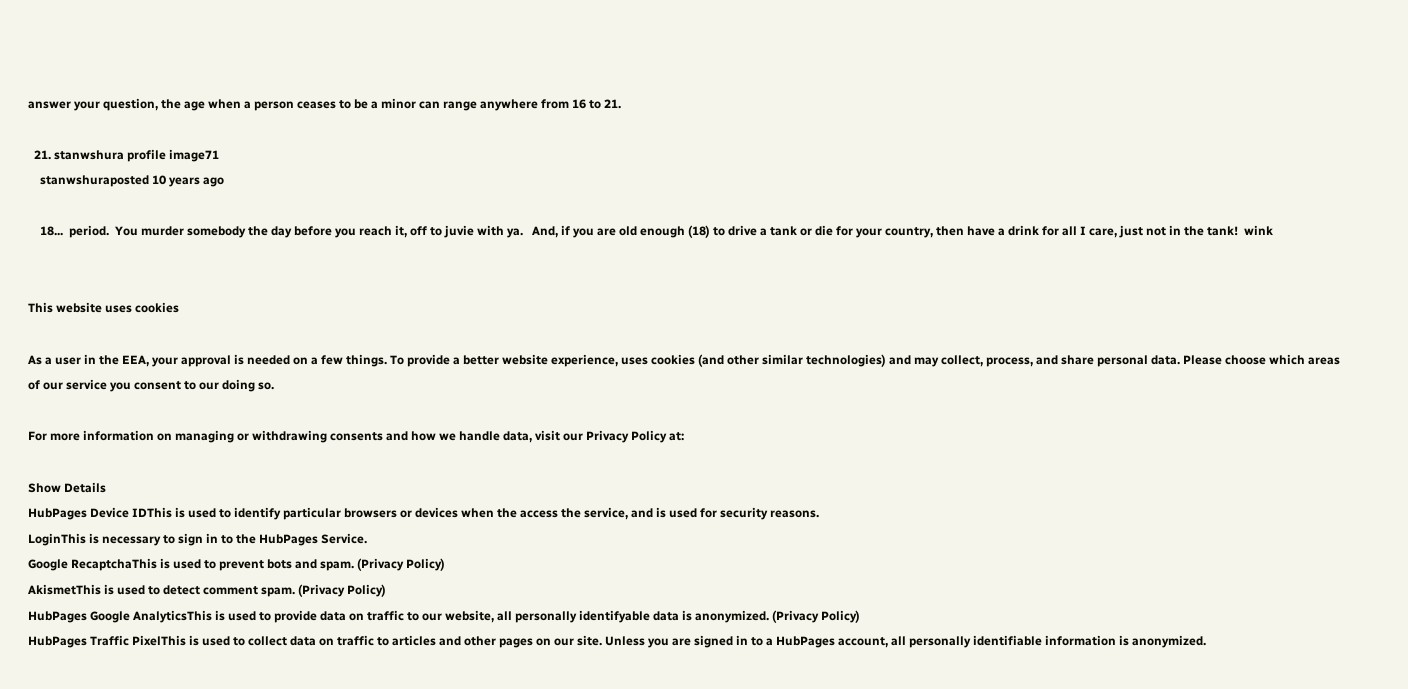answer your question, the age when a person ceases to be a minor can range anywhere from 16 to 21.

  21. stanwshura profile image71
    stanwshuraposted 10 years ago

    18...  period.  You murder somebody the day before you reach it, off to juvie with ya.   And, if you are old enough (18) to drive a tank or die for your country, then have a drink for all I care, just not in the tank!  wink


This website uses cookies

As a user in the EEA, your approval is needed on a few things. To provide a better website experience, uses cookies (and other similar technologies) and may collect, process, and share personal data. Please choose which areas of our service you consent to our doing so.

For more information on managing or withdrawing consents and how we handle data, visit our Privacy Policy at:

Show Details
HubPages Device IDThis is used to identify particular browsers or devices when the access the service, and is used for security reasons.
LoginThis is necessary to sign in to the HubPages Service.
Google RecaptchaThis is used to prevent bots and spam. (Privacy Policy)
AkismetThis is used to detect comment spam. (Privacy Policy)
HubPages Google AnalyticsThis is used to provide data on traffic to our website, all personally identifyable data is anonymized. (Privacy Policy)
HubPages Traffic PixelThis is used to collect data on traffic to articles and other pages on our site. Unless you are signed in to a HubPages account, all personally identifiable information is anonymized.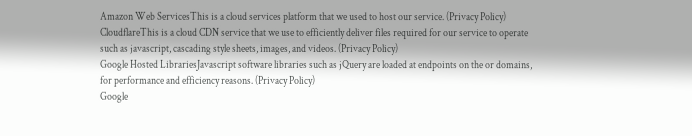Amazon Web ServicesThis is a cloud services platform that we used to host our service. (Privacy Policy)
CloudflareThis is a cloud CDN service that we use to efficiently deliver files required for our service to operate such as javascript, cascading style sheets, images, and videos. (Privacy Policy)
Google Hosted LibrariesJavascript software libraries such as jQuery are loaded at endpoints on the or domains, for performance and efficiency reasons. (Privacy Policy)
Google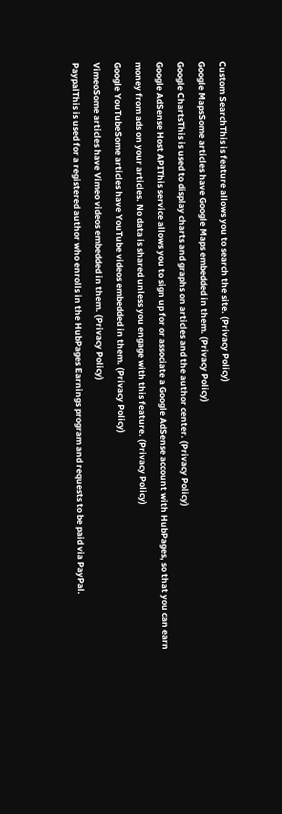Custom SearchThis is feature allows you to search the site. (Privacy Policy)
Google MapsSome articles have Google Maps embedded in them. (Privacy Policy)
Google ChartsThis is used to display charts and graphs on articles and the author center. (Privacy Policy)
Google AdSense Host APIThis service allows you to sign up for or associate a Google AdSense account with HubPages, so that you can earn money from ads on your articles. No data is shared unless you engage with this feature. (Privacy Policy)
Google YouTubeSome articles have YouTube videos embedded in them. (Privacy Policy)
VimeoSome articles have Vimeo videos embedded in them. (Privacy Policy)
PaypalThis is used for a registered author who enrolls in the HubPages Earnings program and requests to be paid via PayPal.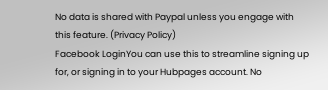No data is shared with Paypal unless you engage with this feature. (Privacy Policy)
Facebook LoginYou can use this to streamline signing up for, or signing in to your Hubpages account. No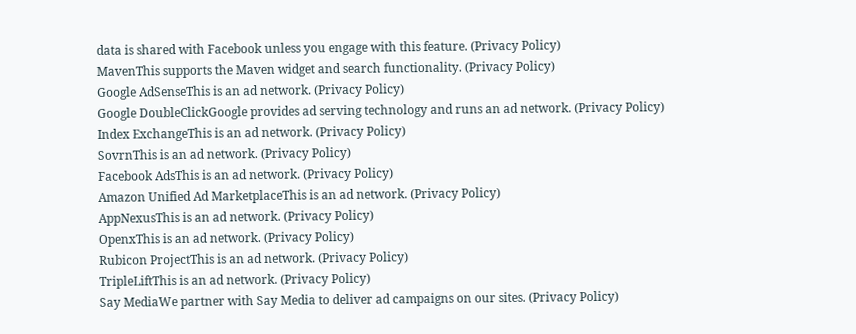data is shared with Facebook unless you engage with this feature. (Privacy Policy)
MavenThis supports the Maven widget and search functionality. (Privacy Policy)
Google AdSenseThis is an ad network. (Privacy Policy)
Google DoubleClickGoogle provides ad serving technology and runs an ad network. (Privacy Policy)
Index ExchangeThis is an ad network. (Privacy Policy)
SovrnThis is an ad network. (Privacy Policy)
Facebook AdsThis is an ad network. (Privacy Policy)
Amazon Unified Ad MarketplaceThis is an ad network. (Privacy Policy)
AppNexusThis is an ad network. (Privacy Policy)
OpenxThis is an ad network. (Privacy Policy)
Rubicon ProjectThis is an ad network. (Privacy Policy)
TripleLiftThis is an ad network. (Privacy Policy)
Say MediaWe partner with Say Media to deliver ad campaigns on our sites. (Privacy Policy)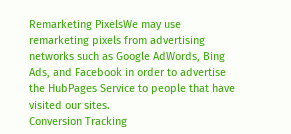Remarketing PixelsWe may use remarketing pixels from advertising networks such as Google AdWords, Bing Ads, and Facebook in order to advertise the HubPages Service to people that have visited our sites.
Conversion Tracking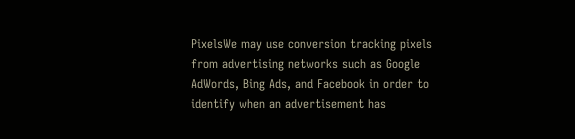PixelsWe may use conversion tracking pixels from advertising networks such as Google AdWords, Bing Ads, and Facebook in order to identify when an advertisement has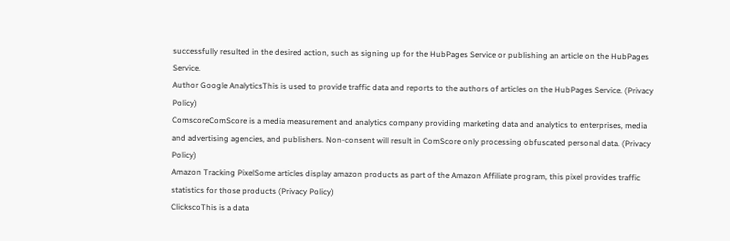successfully resulted in the desired action, such as signing up for the HubPages Service or publishing an article on the HubPages Service.
Author Google AnalyticsThis is used to provide traffic data and reports to the authors of articles on the HubPages Service. (Privacy Policy)
ComscoreComScore is a media measurement and analytics company providing marketing data and analytics to enterprises, media and advertising agencies, and publishers. Non-consent will result in ComScore only processing obfuscated personal data. (Privacy Policy)
Amazon Tracking PixelSome articles display amazon products as part of the Amazon Affiliate program, this pixel provides traffic statistics for those products (Privacy Policy)
ClickscoThis is a data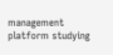management platform studying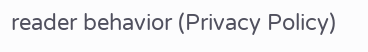reader behavior (Privacy Policy)